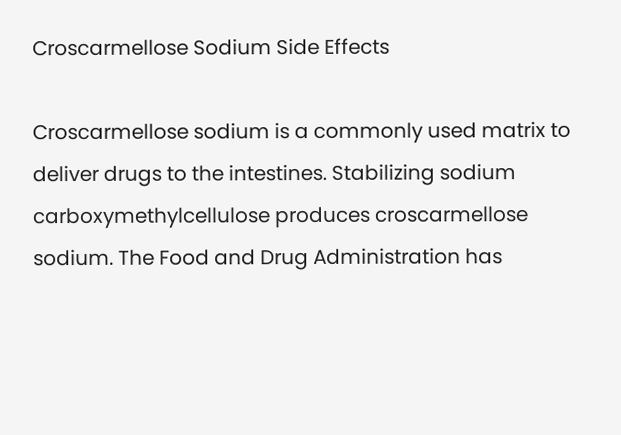Croscarmellose Sodium Side Effects

Croscarmellose sodium is a commonly used matrix to deliver drugs to the intestines. Stabilizing sodium carboxymethylcellulose produces croscarmellose sodium. The Food and Drug Administration has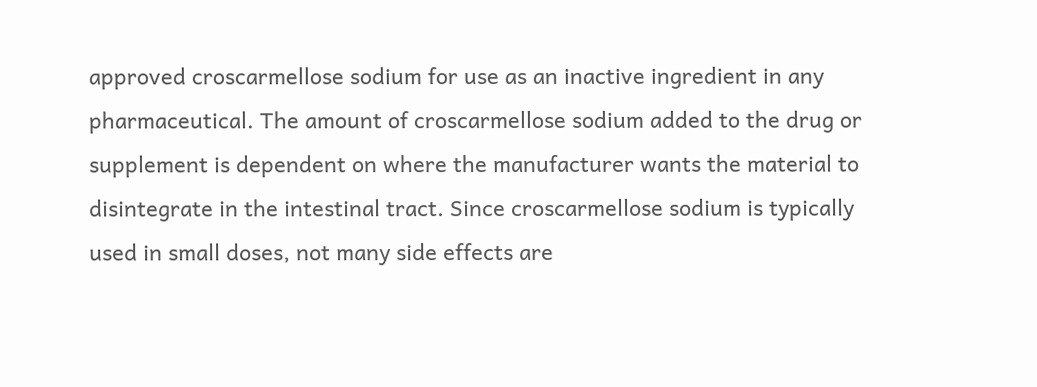approved croscarmellose sodium for use as an inactive ingredient in any pharmaceutical. The amount of croscarmellose sodium added to the drug or supplement is dependent on where the manufacturer wants the material to disintegrate in the intestinal tract. Since croscarmellose sodium is typically used in small doses, not many side effects are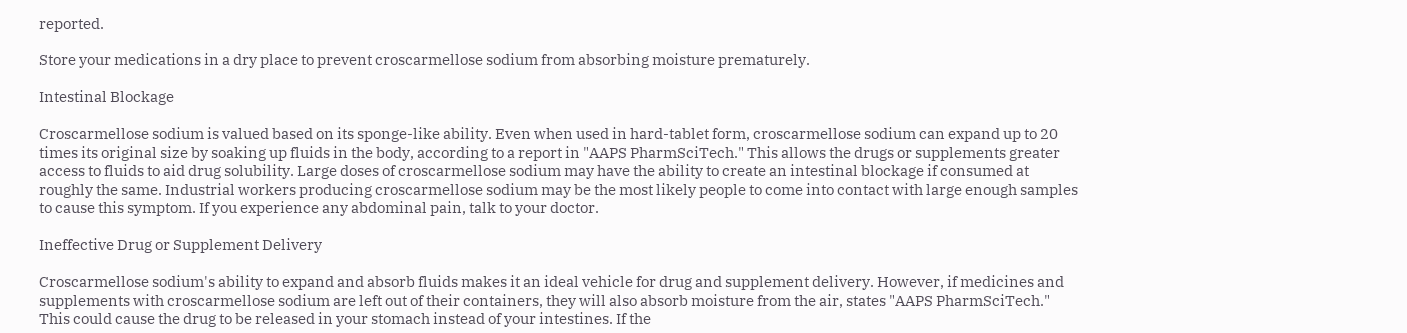reported.

Store your medications in a dry place to prevent croscarmellose sodium from absorbing moisture prematurely.

Intestinal Blockage

Croscarmellose sodium is valued based on its sponge-like ability. Even when used in hard-tablet form, croscarmellose sodium can expand up to 20 times its original size by soaking up fluids in the body, according to a report in "AAPS PharmSciTech." This allows the drugs or supplements greater access to fluids to aid drug solubility. Large doses of croscarmellose sodium may have the ability to create an intestinal blockage if consumed at roughly the same. Industrial workers producing croscarmellose sodium may be the most likely people to come into contact with large enough samples to cause this symptom. If you experience any abdominal pain, talk to your doctor.

Ineffective Drug or Supplement Delivery

Croscarmellose sodium's ability to expand and absorb fluids makes it an ideal vehicle for drug and supplement delivery. However, if medicines and supplements with croscarmellose sodium are left out of their containers, they will also absorb moisture from the air, states "AAPS PharmSciTech." This could cause the drug to be released in your stomach instead of your intestines. If the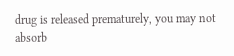drug is released prematurely, you may not absorb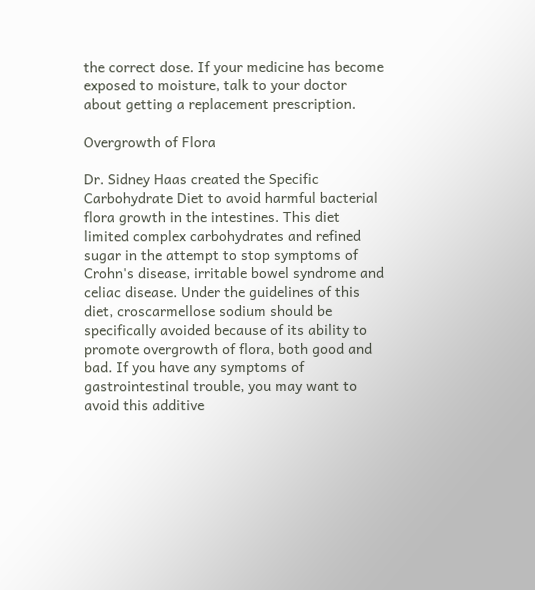the correct dose. If your medicine has become exposed to moisture, talk to your doctor about getting a replacement prescription.

Overgrowth of Flora

Dr. Sidney Haas created the Specific Carbohydrate Diet to avoid harmful bacterial flora growth in the intestines. This diet limited complex carbohydrates and refined sugar in the attempt to stop symptoms of Crohn's disease, irritable bowel syndrome and celiac disease. Under the guidelines of this diet, croscarmellose sodium should be specifically avoided because of its ability to promote overgrowth of flora, both good and bad. If you have any symptoms of gastrointestinal trouble, you may want to avoid this additive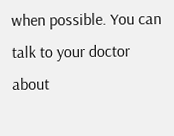when possible. You can talk to your doctor about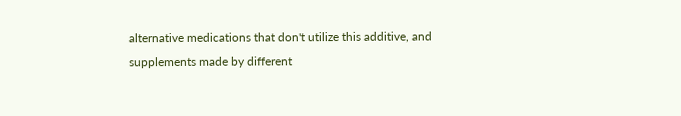alternative medications that don't utilize this additive, and supplements made by different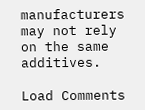manufacturers may not rely on the same additives.

Load Comments